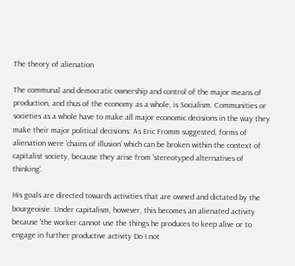The theory of alienation

The communal and democratic ownership and control of the major means of production, and thus of the economy as a whole, is Socialism. Communities or societies as a whole have to make all major economic decisions in the way they make their major political decisions: As Eric Fromm suggested, forms of alienation were 'chains of illusion' which can be broken within the context of capitalist society, because they arise from 'stereotyped alternatives of thinking'.

His goals are directed towards activities that are owned and dictated by the bourgeoisie. Under capitalism, however, this becomes an alienated activity because 'the worker cannot use the things he produces to keep alive or to engage in further productive activity Do I not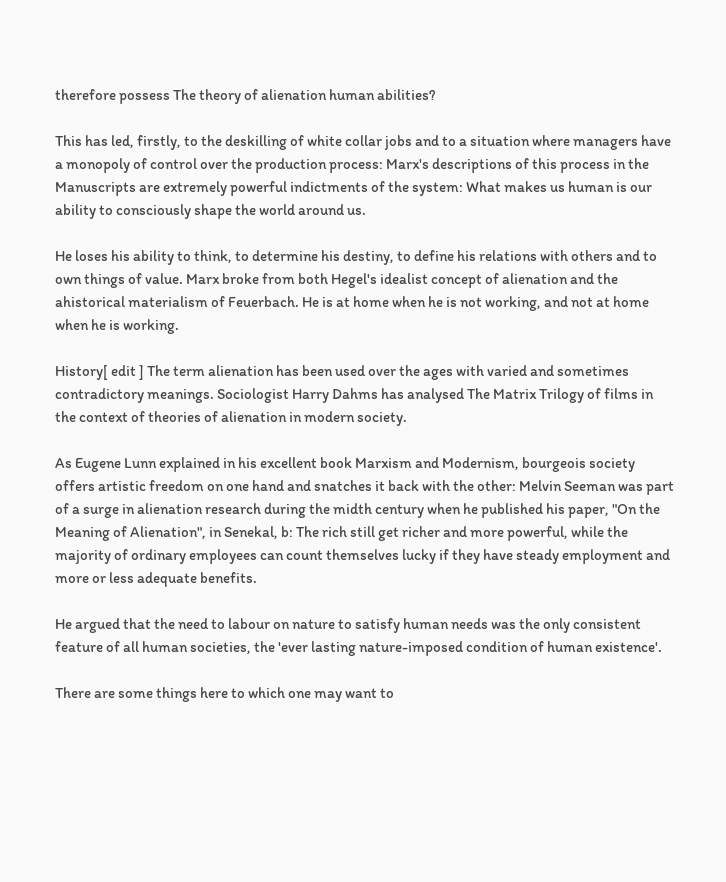therefore possess The theory of alienation human abilities?

This has led, firstly, to the deskilling of white collar jobs and to a situation where managers have a monopoly of control over the production process: Marx's descriptions of this process in the Manuscripts are extremely powerful indictments of the system: What makes us human is our ability to consciously shape the world around us.

He loses his ability to think, to determine his destiny, to define his relations with others and to own things of value. Marx broke from both Hegel's idealist concept of alienation and the ahistorical materialism of Feuerbach. He is at home when he is not working, and not at home when he is working.

History[ edit ] The term alienation has been used over the ages with varied and sometimes contradictory meanings. Sociologist Harry Dahms has analysed The Matrix Trilogy of films in the context of theories of alienation in modern society.

As Eugene Lunn explained in his excellent book Marxism and Modernism, bourgeois society offers artistic freedom on one hand and snatches it back with the other: Melvin Seeman was part of a surge in alienation research during the midth century when he published his paper, "On the Meaning of Alienation", in Senekal, b: The rich still get richer and more powerful, while the majority of ordinary employees can count themselves lucky if they have steady employment and more or less adequate benefits.

He argued that the need to labour on nature to satisfy human needs was the only consistent feature of all human societies, the 'ever lasting nature-imposed condition of human existence'.

There are some things here to which one may want to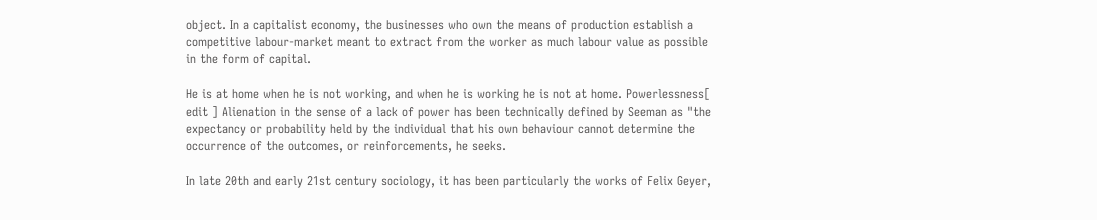object. In a capitalist economy, the businesses who own the means of production establish a competitive labour-market meant to extract from the worker as much labour value as possible in the form of capital.

He is at home when he is not working, and when he is working he is not at home. Powerlessness[ edit ] Alienation in the sense of a lack of power has been technically defined by Seeman as "the expectancy or probability held by the individual that his own behaviour cannot determine the occurrence of the outcomes, or reinforcements, he seeks.

In late 20th and early 21st century sociology, it has been particularly the works of Felix Geyer,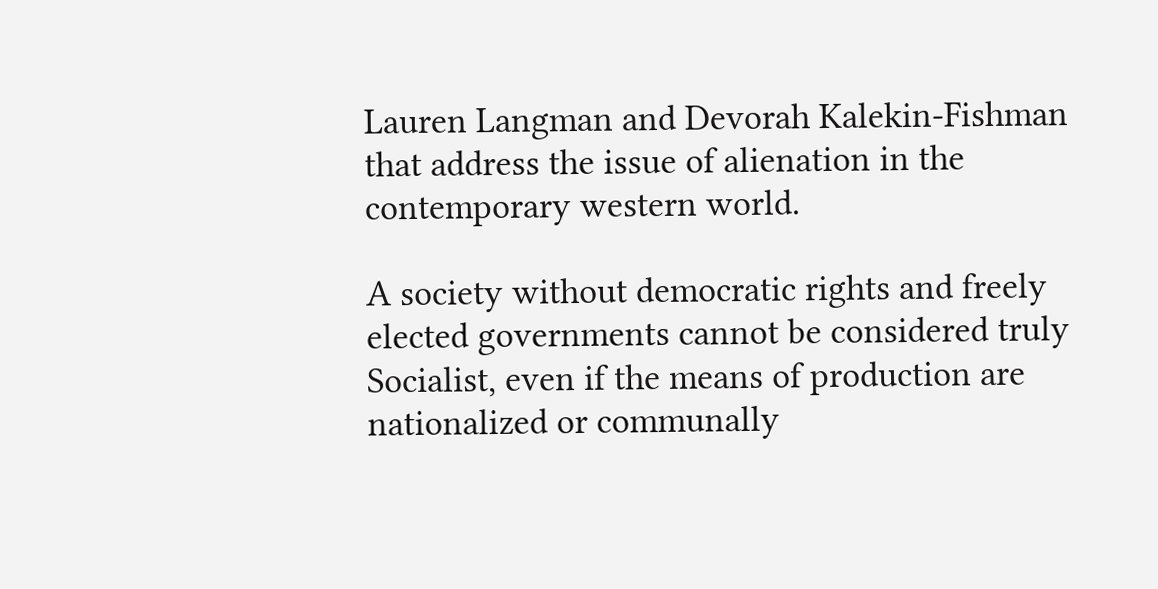Lauren Langman and Devorah Kalekin-Fishman that address the issue of alienation in the contemporary western world.

A society without democratic rights and freely elected governments cannot be considered truly Socialist, even if the means of production are nationalized or communally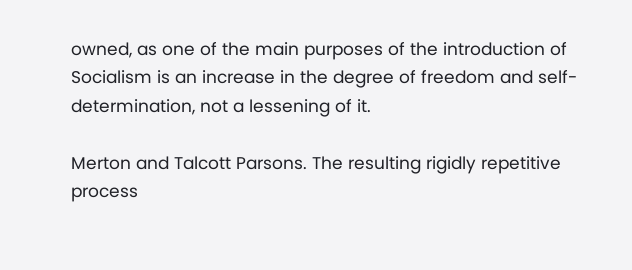owned, as one of the main purposes of the introduction of Socialism is an increase in the degree of freedom and self-determination, not a lessening of it.

Merton and Talcott Parsons. The resulting rigidly repetitive process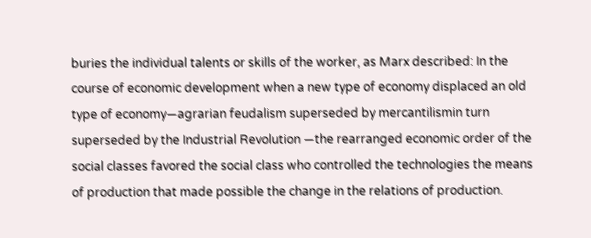buries the individual talents or skills of the worker, as Marx described: In the course of economic development when a new type of economy displaced an old type of economy—agrarian feudalism superseded by mercantilismin turn superseded by the Industrial Revolution —the rearranged economic order of the social classes favored the social class who controlled the technologies the means of production that made possible the change in the relations of production.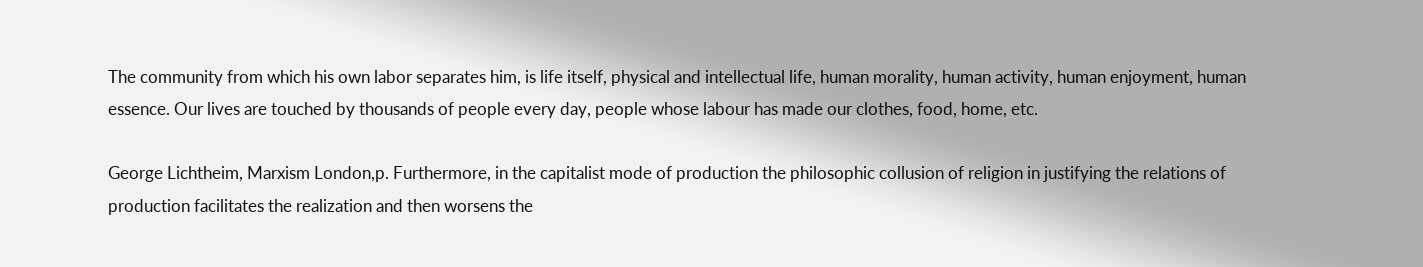The community from which his own labor separates him, is life itself, physical and intellectual life, human morality, human activity, human enjoyment, human essence. Our lives are touched by thousands of people every day, people whose labour has made our clothes, food, home, etc.

George Lichtheim, Marxism London,p. Furthermore, in the capitalist mode of production the philosophic collusion of religion in justifying the relations of production facilitates the realization and then worsens the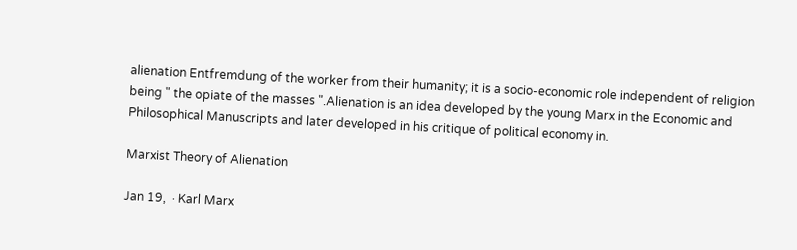alienation Entfremdung of the worker from their humanity; it is a socio-economic role independent of religion being " the opiate of the masses ".Alienation is an idea developed by the young Marx in the Economic and Philosophical Manuscripts and later developed in his critique of political economy in.

Marxist Theory of Alienation

Jan 19,  · Karl Marx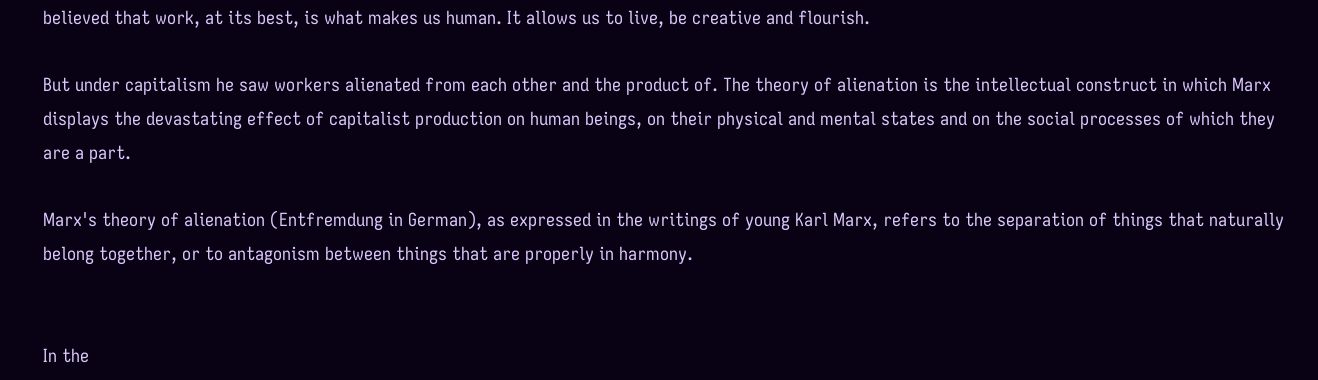believed that work, at its best, is what makes us human. It allows us to live, be creative and flourish.

But under capitalism he saw workers alienated from each other and the product of. The theory of alienation is the intellectual construct in which Marx displays the devastating effect of capitalist production on human beings, on their physical and mental states and on the social processes of which they are a part.

Marx's theory of alienation (Entfremdung in German), as expressed in the writings of young Karl Marx, refers to the separation of things that naturally belong together, or to antagonism between things that are properly in harmony.


In the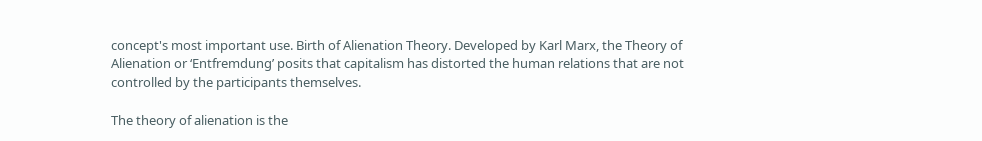concept's most important use. Birth of Alienation Theory. Developed by Karl Marx, the Theory of Alienation or ‘Entfremdung’ posits that capitalism has distorted the human relations that are not controlled by the participants themselves.

The theory of alienation is the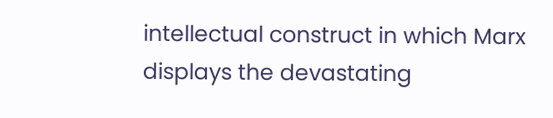intellectual construct in which Marx displays the devastating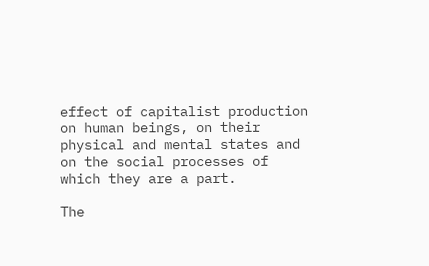effect of capitalist production on human beings, on their physical and mental states and on the social processes of which they are a part.

The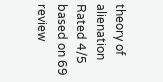theory of alienation
Rated 4/5 based on 69 review